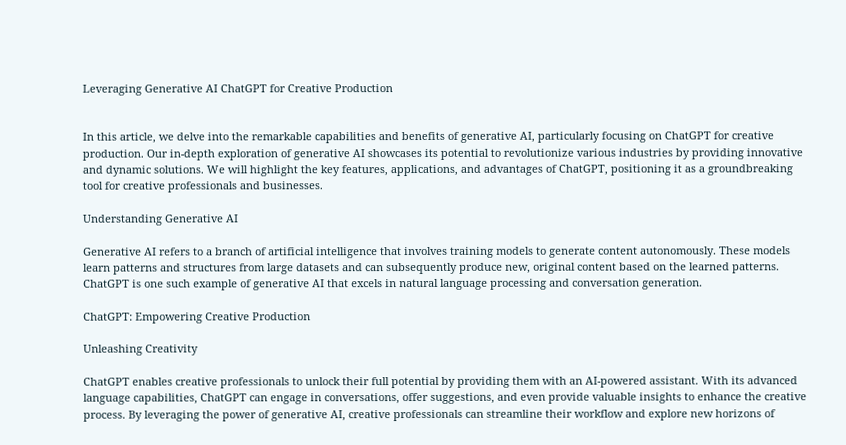Leveraging Generative AI ChatGPT for Creative Production


In this article, we delve into the remarkable capabilities and benefits of generative AI, particularly focusing on ChatGPT for creative production. Our in-depth exploration of generative AI showcases its potential to revolutionize various industries by providing innovative and dynamic solutions. We will highlight the key features, applications, and advantages of ChatGPT, positioning it as a groundbreaking tool for creative professionals and businesses.

Understanding Generative AI

Generative AI refers to a branch of artificial intelligence that involves training models to generate content autonomously. These models learn patterns and structures from large datasets and can subsequently produce new, original content based on the learned patterns. ChatGPT is one such example of generative AI that excels in natural language processing and conversation generation.

ChatGPT: Empowering Creative Production

Unleashing Creativity

ChatGPT enables creative professionals to unlock their full potential by providing them with an AI-powered assistant. With its advanced language capabilities, ChatGPT can engage in conversations, offer suggestions, and even provide valuable insights to enhance the creative process. By leveraging the power of generative AI, creative professionals can streamline their workflow and explore new horizons of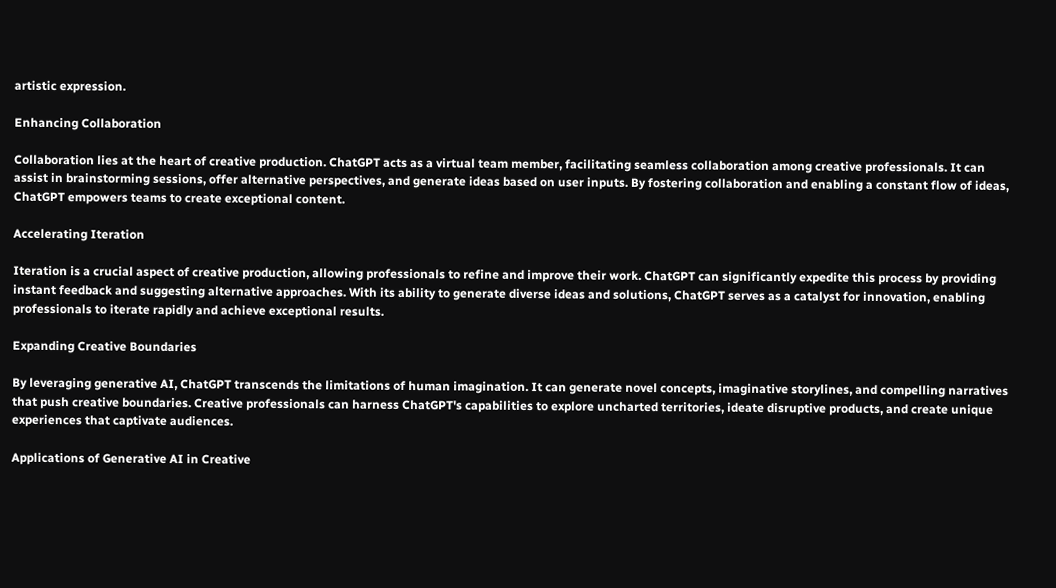artistic expression.

Enhancing Collaboration

Collaboration lies at the heart of creative production. ChatGPT acts as a virtual team member, facilitating seamless collaboration among creative professionals. It can assist in brainstorming sessions, offer alternative perspectives, and generate ideas based on user inputs. By fostering collaboration and enabling a constant flow of ideas, ChatGPT empowers teams to create exceptional content.

Accelerating Iteration

Iteration is a crucial aspect of creative production, allowing professionals to refine and improve their work. ChatGPT can significantly expedite this process by providing instant feedback and suggesting alternative approaches. With its ability to generate diverse ideas and solutions, ChatGPT serves as a catalyst for innovation, enabling professionals to iterate rapidly and achieve exceptional results.

Expanding Creative Boundaries

By leveraging generative AI, ChatGPT transcends the limitations of human imagination. It can generate novel concepts, imaginative storylines, and compelling narratives that push creative boundaries. Creative professionals can harness ChatGPT's capabilities to explore uncharted territories, ideate disruptive products, and create unique experiences that captivate audiences.

Applications of Generative AI in Creative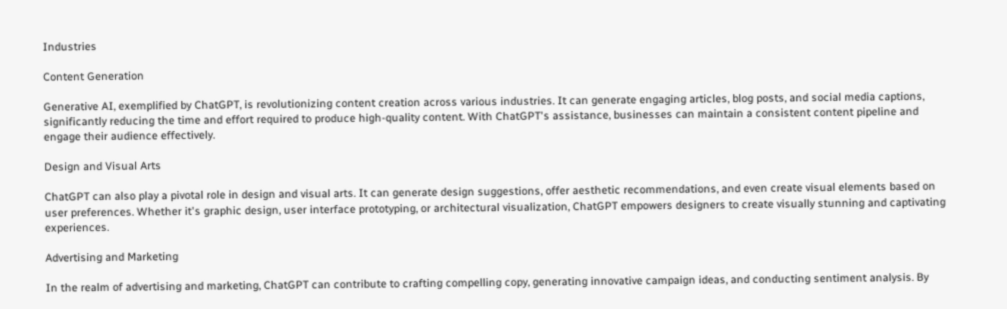Industries

Content Generation

Generative AI, exemplified by ChatGPT, is revolutionizing content creation across various industries. It can generate engaging articles, blog posts, and social media captions, significantly reducing the time and effort required to produce high-quality content. With ChatGPT's assistance, businesses can maintain a consistent content pipeline and engage their audience effectively.

Design and Visual Arts

ChatGPT can also play a pivotal role in design and visual arts. It can generate design suggestions, offer aesthetic recommendations, and even create visual elements based on user preferences. Whether it's graphic design, user interface prototyping, or architectural visualization, ChatGPT empowers designers to create visually stunning and captivating experiences.

Advertising and Marketing

In the realm of advertising and marketing, ChatGPT can contribute to crafting compelling copy, generating innovative campaign ideas, and conducting sentiment analysis. By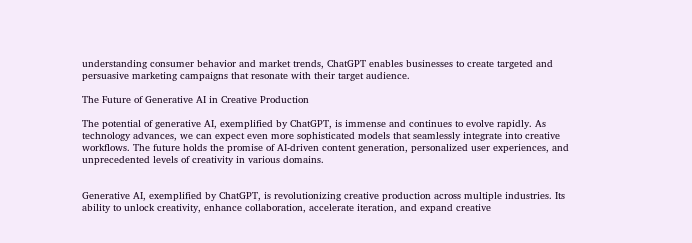understanding consumer behavior and market trends, ChatGPT enables businesses to create targeted and persuasive marketing campaigns that resonate with their target audience.

The Future of Generative AI in Creative Production

The potential of generative AI, exemplified by ChatGPT, is immense and continues to evolve rapidly. As technology advances, we can expect even more sophisticated models that seamlessly integrate into creative workflows. The future holds the promise of AI-driven content generation, personalized user experiences, and unprecedented levels of creativity in various domains.


Generative AI, exemplified by ChatGPT, is revolutionizing creative production across multiple industries. Its ability to unlock creativity, enhance collaboration, accelerate iteration, and expand creative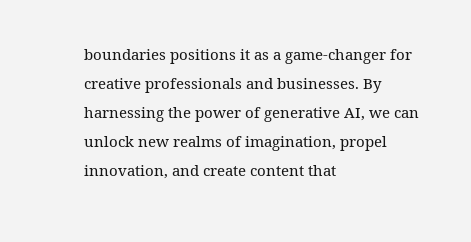boundaries positions it as a game-changer for creative professionals and businesses. By harnessing the power of generative AI, we can unlock new realms of imagination, propel innovation, and create content that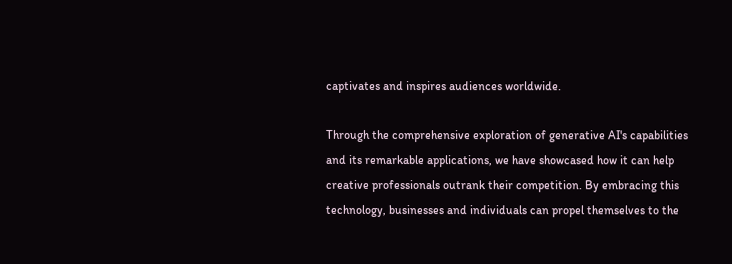captivates and inspires audiences worldwide.

Through the comprehensive exploration of generative AI's capabilities and its remarkable applications, we have showcased how it can help creative professionals outrank their competition. By embracing this technology, businesses and individuals can propel themselves to the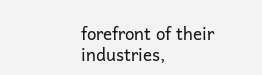forefront of their industries,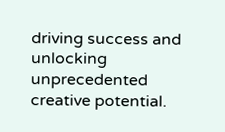driving success and unlocking unprecedented creative potential.